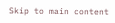Skip to main content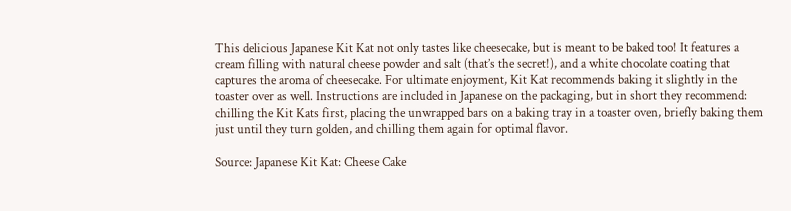This delicious Japanese Kit Kat not only tastes like cheesecake, but is meant to be baked too! It features a cream filling with natural cheese powder and salt (that’s the secret!), and a white chocolate coating that captures the aroma of cheesecake. For ultimate enjoyment, Kit Kat recommends baking it slightly in the toaster over as well. Instructions are included in Japanese on the packaging, but in short they recommend: chilling the Kit Kats first, placing the unwrapped bars on a baking tray in a toaster oven, briefly baking them just until they turn golden, and chilling them again for optimal flavor.

Source: Japanese Kit Kat: Cheese Cake